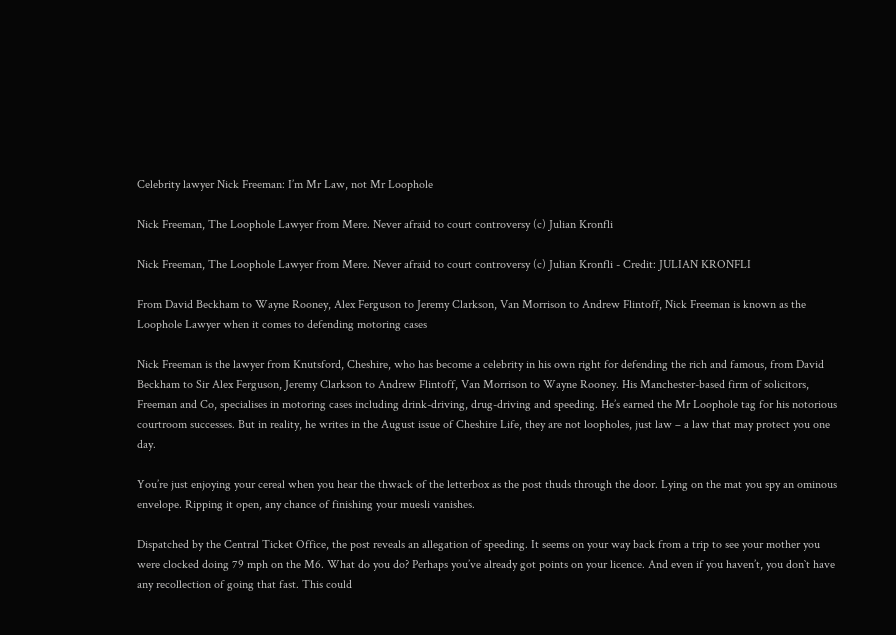Celebrity lawyer Nick Freeman: I’m Mr Law, not Mr Loophole

Nick Freeman, The Loophole Lawyer from Mere. Never afraid to court controversy (c) Julian Kronfli

Nick Freeman, The Loophole Lawyer from Mere. Never afraid to court controversy (c) Julian Kronfli - Credit: JULIAN KRONFLI

From David Beckham to Wayne Rooney, Alex Ferguson to Jeremy Clarkson, Van Morrison to Andrew Flintoff, Nick Freeman is known as the Loophole Lawyer when it comes to defending motoring cases

Nick Freeman is the lawyer from Knutsford, Cheshire, who has become a celebrity in his own right for defending the rich and famous, from David Beckham to Sir Alex Ferguson, Jeremy Clarkson to Andrew Flintoff, Van Morrison to Wayne Rooney. His Manchester-based firm of solicitors, Freeman and Co, specialises in motoring cases including drink-driving, drug-driving and speeding. He’s earned the Mr Loophole tag for his notorious courtroom successes. But in reality, he writes in the August issue of Cheshire Life, they are not loopholes, just law – a law that may protect you one day.

You’re just enjoying your cereal when you hear the thwack of the letterbox as the post thuds through the door. Lying on the mat you spy an ominous envelope. Ripping it open, any chance of finishing your muesli vanishes.

Dispatched by the Central Ticket Office, the post reveals an allegation of speeding. It seems on your way back from a trip to see your mother you were clocked doing 79 mph on the M6. What do you do? Perhaps you’ve already got points on your licence. And even if you haven’t, you don`t have any recollection of going that fast. This could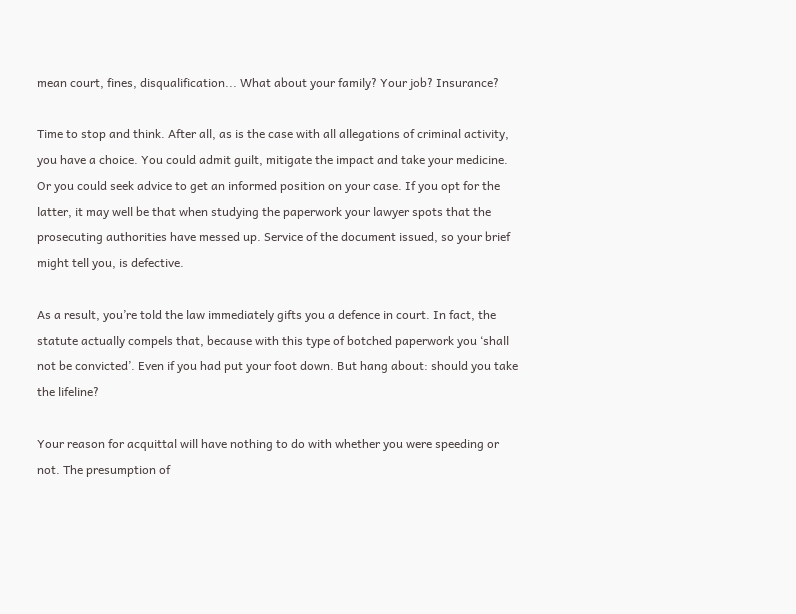mean court, fines, disqualification... What about your family? Your job? Insurance?

Time to stop and think. After all, as is the case with all allegations of criminal activity, you have a choice. You could admit guilt, mitigate the impact and take your medicine. Or you could seek advice to get an informed position on your case. If you opt for the latter, it may well be that when studying the paperwork your lawyer spots that the prosecuting authorities have messed up. Service of the document issued, so your brief might tell you, is defective.

As a result, you’re told the law immediately gifts you a defence in court. In fact, the statute actually compels that, because with this type of botched paperwork you ‘shall not be convicted’. Even if you had put your foot down. But hang about: should you take the lifeline?

Your reason for acquittal will have nothing to do with whether you were speeding or not. The presumption of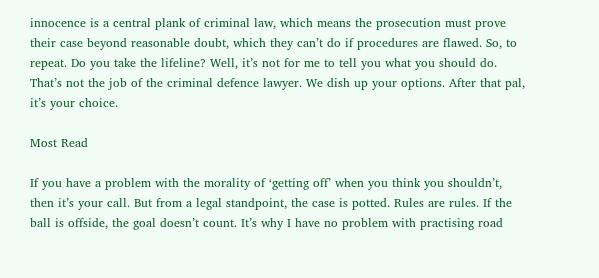innocence is a central plank of criminal law, which means the prosecution must prove their case beyond reasonable doubt, which they can’t do if procedures are flawed. So, to repeat. Do you take the lifeline? Well, it’s not for me to tell you what you should do. That’s not the job of the criminal defence lawyer. We dish up your options. After that pal, it’s your choice.

Most Read

If you have a problem with the morality of ‘getting off’ when you think you shouldn’t, then it’s your call. But from a legal standpoint, the case is potted. Rules are rules. If the ball is offside, the goal doesn’t count. It’s why I have no problem with practising road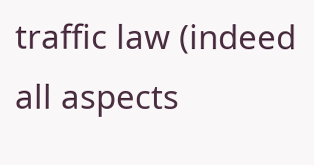traffic law (indeed all aspects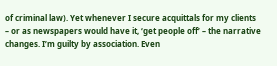of criminal law). Yet whenever I secure acquittals for my clients – or as newspapers would have it, ‘get people off’ – the narrative changes. I’m guilty by association. Even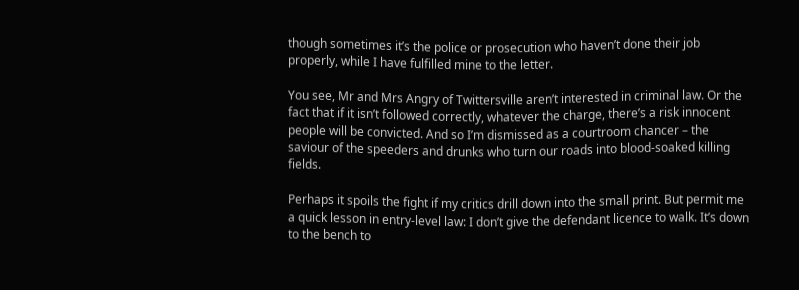though sometimes it’s the police or prosecution who haven’t done their job properly, while I have fulfilled mine to the letter.

You see, Mr and Mrs Angry of Twittersville aren’t interested in criminal law. Or the fact that if it isn’t followed correctly, whatever the charge, there’s a risk innocent people will be convicted. And so I’m dismissed as a courtroom chancer – the saviour of the speeders and drunks who turn our roads into blood-soaked killing fields.

Perhaps it spoils the fight if my critics drill down into the small print. But permit me a quick lesson in entry-level law: I don’t give the defendant licence to walk. It’s down to the bench to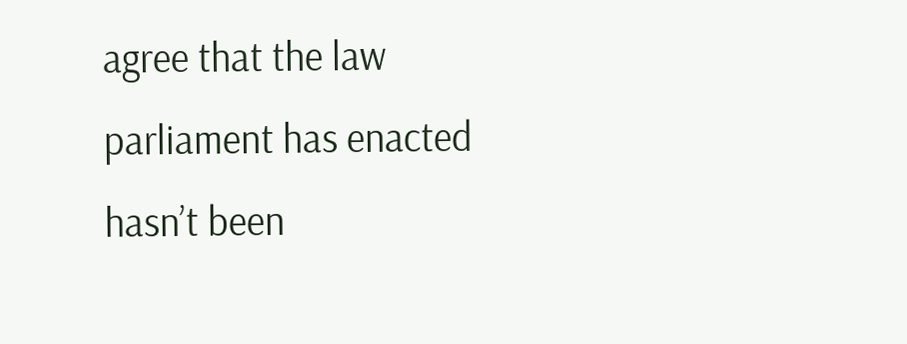agree that the law parliament has enacted hasn’t been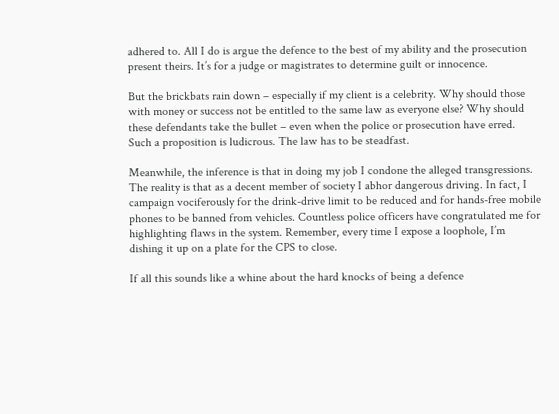adhered to. All I do is argue the defence to the best of my ability and the prosecution present theirs. It’s for a judge or magistrates to determine guilt or innocence.

But the brickbats rain down – especially if my client is a celebrity. Why should those with money or success not be entitled to the same law as everyone else? Why should these defendants take the bullet – even when the police or prosecution have erred. Such a proposition is ludicrous. The law has to be steadfast.

Meanwhile, the inference is that in doing my job I condone the alleged transgressions. The reality is that as a decent member of society I abhor dangerous driving. In fact, I campaign vociferously for the drink-drive limit to be reduced and for hands-free mobile phones to be banned from vehicles. Countless police officers have congratulated me for highlighting flaws in the system. Remember, every time I expose a loophole, I’m dishing it up on a plate for the CPS to close.

If all this sounds like a whine about the hard knocks of being a defence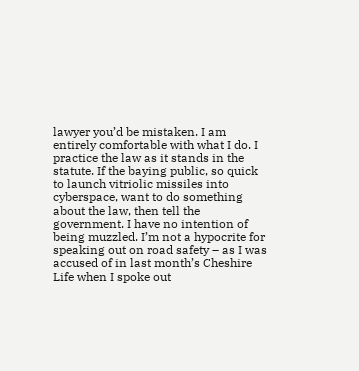lawyer you’d be mistaken. I am entirely comfortable with what I do. I practice the law as it stands in the statute. If the baying public, so quick to launch vitriolic missiles into cyberspace, want to do something about the law, then tell the government. I have no intention of being muzzled. I’m not a hypocrite for speaking out on road safety – as I was accused of in last month’s Cheshire Life when I spoke out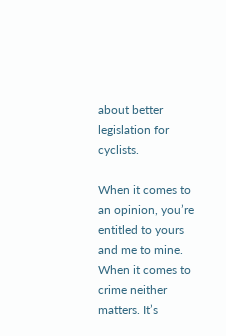about better legislation for cyclists.

When it comes to an opinion, you’re entitled to yours and me to mine. When it comes to crime neither matters. It’s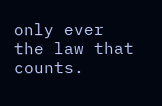only ever the law that counts.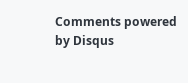Comments powered by Disqus